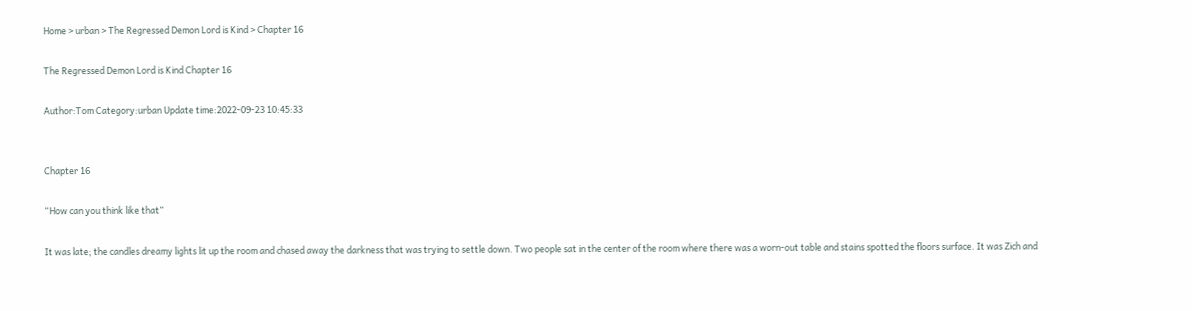Home > urban > The Regressed Demon Lord is Kind > Chapter 16

The Regressed Demon Lord is Kind Chapter 16

Author:Tom Category:urban Update time:2022-09-23 10:45:33


Chapter 16

“How can you think like that”

It was late; the candles dreamy lights lit up the room and chased away the darkness that was trying to settle down. Two people sat in the center of the room where there was a worn-out table and stains spotted the floors surface. It was Zich and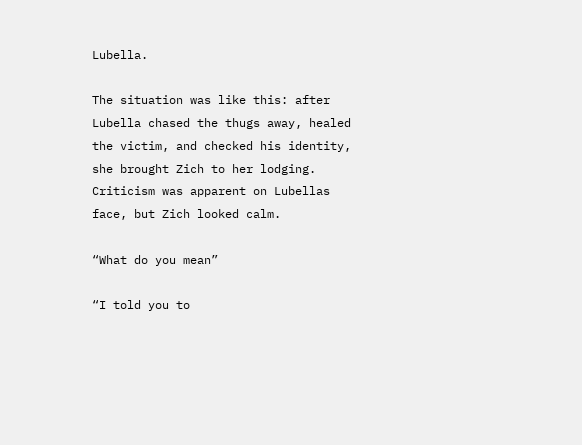Lubella.

The situation was like this: after Lubella chased the thugs away, healed the victim, and checked his identity, she brought Zich to her lodging. Criticism was apparent on Lubellas face, but Zich looked calm.

“What do you mean”

“I told you to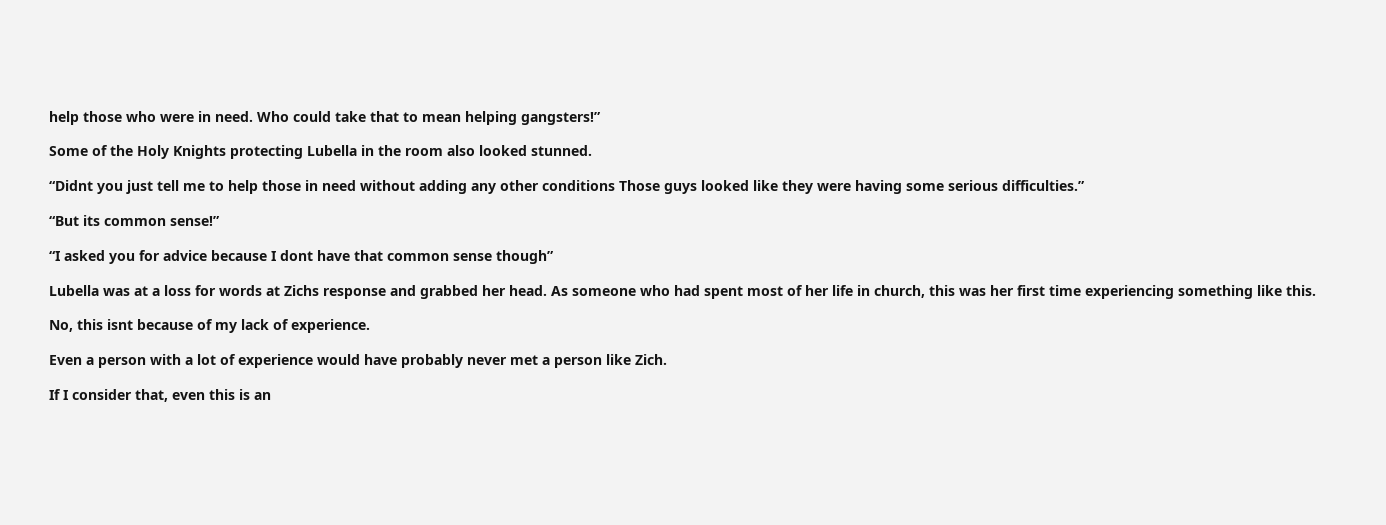help those who were in need. Who could take that to mean helping gangsters!”

Some of the Holy Knights protecting Lubella in the room also looked stunned.

“Didnt you just tell me to help those in need without adding any other conditions Those guys looked like they were having some serious difficulties.”

“But its common sense!”

“I asked you for advice because I dont have that common sense though”

Lubella was at a loss for words at Zichs response and grabbed her head. As someone who had spent most of her life in church, this was her first time experiencing something like this.

No, this isnt because of my lack of experience.

Even a person with a lot of experience would have probably never met a person like Zich.

If I consider that, even this is an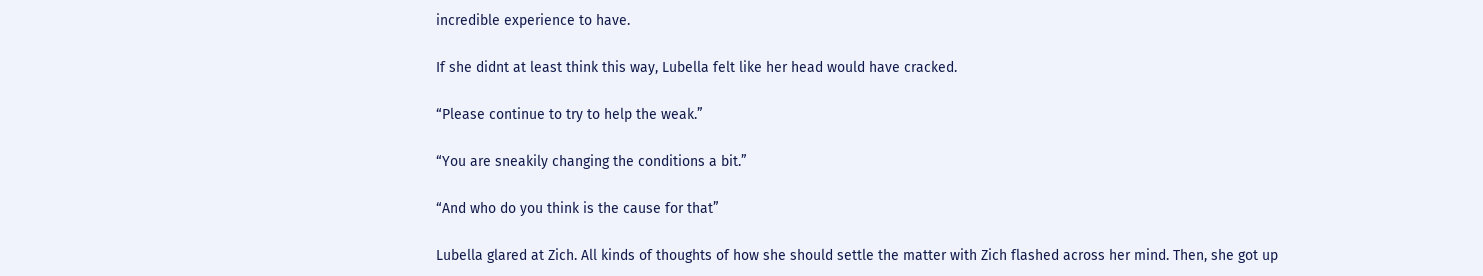incredible experience to have.

If she didnt at least think this way, Lubella felt like her head would have cracked.

“Please continue to try to help the weak.”

“You are sneakily changing the conditions a bit.”

“And who do you think is the cause for that”

Lubella glared at Zich. All kinds of thoughts of how she should settle the matter with Zich flashed across her mind. Then, she got up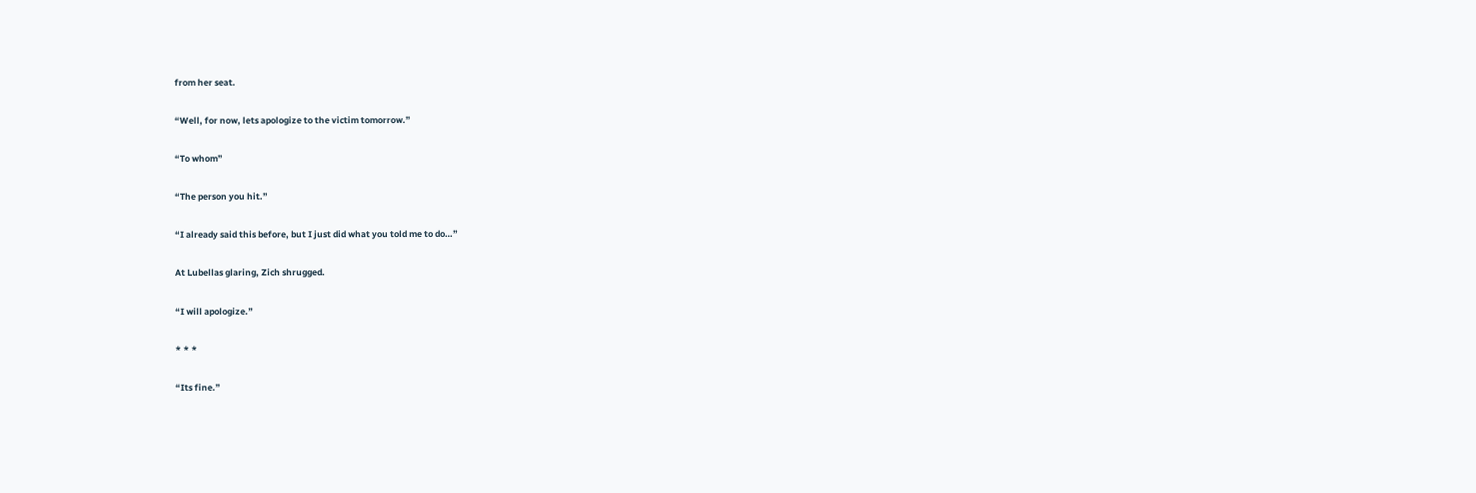from her seat.

“Well, for now, lets apologize to the victim tomorrow.”

“To whom”

“The person you hit.”

“I already said this before, but I just did what you told me to do…”

At Lubellas glaring, Zich shrugged.

“I will apologize.”

* * *

“Its fine.”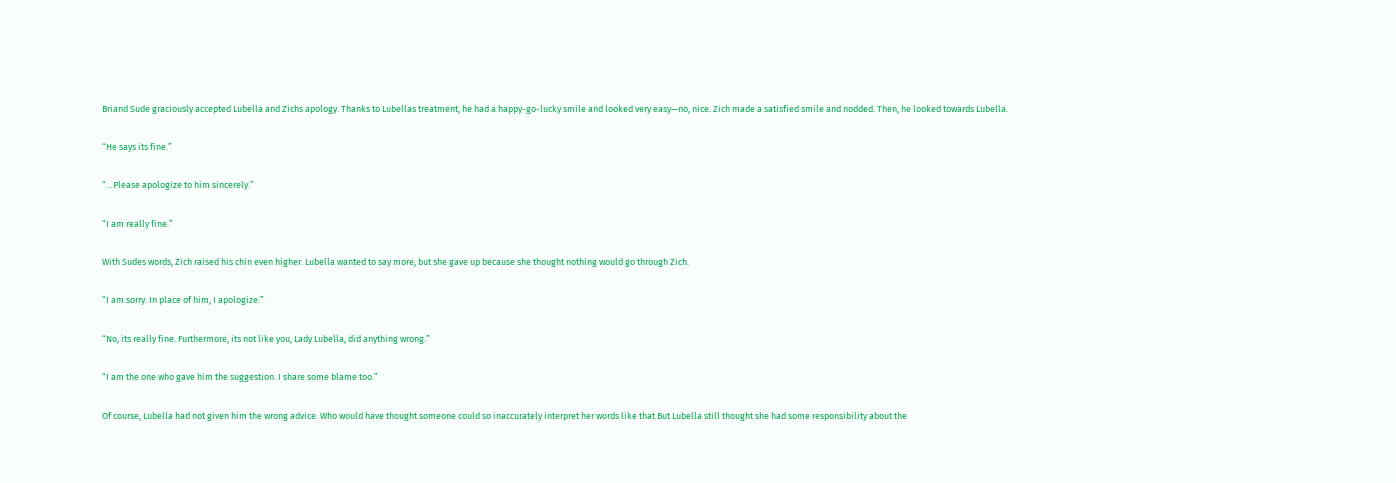Briand Sude graciously accepted Lubella and Zichs apology. Thanks to Lubellas treatment, he had a happy-go-lucky smile and looked very easy—no, nice. Zich made a satisfied smile and nodded. Then, he looked towards Lubella.

“He says its fine.”

“…Please apologize to him sincerely.”

“I am really fine.”

With Sudes words, Zich raised his chin even higher. Lubella wanted to say more, but she gave up because she thought nothing would go through Zich.

“I am sorry. In place of him, I apologize.”

“No, its really fine. Furthermore, its not like you, Lady Lubella, did anything wrong.”

“I am the one who gave him the suggestion. I share some blame too.”

Of course, Lubella had not given him the wrong advice. Who would have thought someone could so inaccurately interpret her words like that But Lubella still thought she had some responsibility about the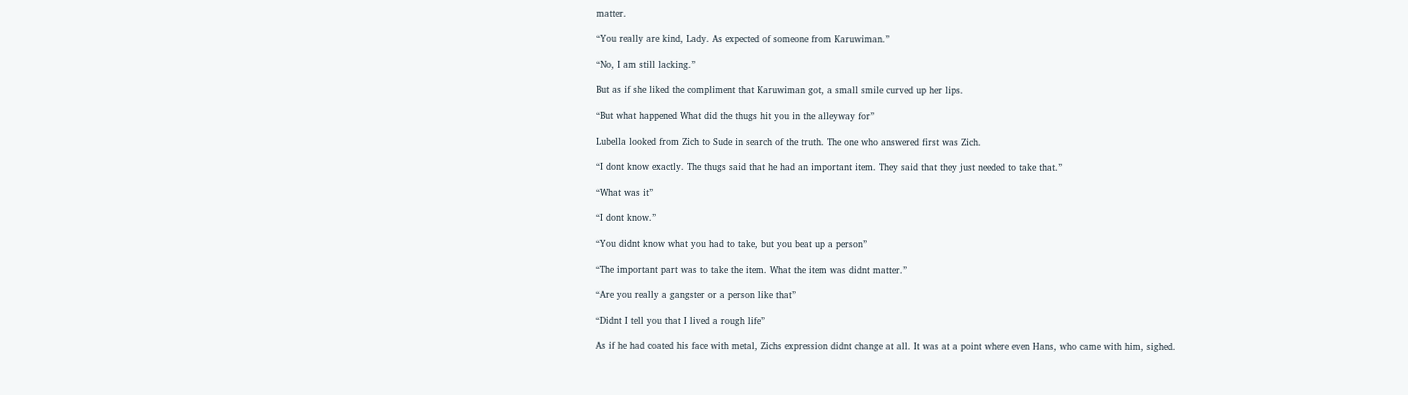matter.

“You really are kind, Lady. As expected of someone from Karuwiman.”

“No, I am still lacking.”

But as if she liked the compliment that Karuwiman got, a small smile curved up her lips.

“But what happened What did the thugs hit you in the alleyway for”

Lubella looked from Zich to Sude in search of the truth. The one who answered first was Zich.

“I dont know exactly. The thugs said that he had an important item. They said that they just needed to take that.”

“What was it”

“I dont know.”

“You didnt know what you had to take, but you beat up a person”

“The important part was to take the item. What the item was didnt matter.”

“Are you really a gangster or a person like that”

“Didnt I tell you that I lived a rough life”

As if he had coated his face with metal, Zichs expression didnt change at all. It was at a point where even Hans, who came with him, sighed.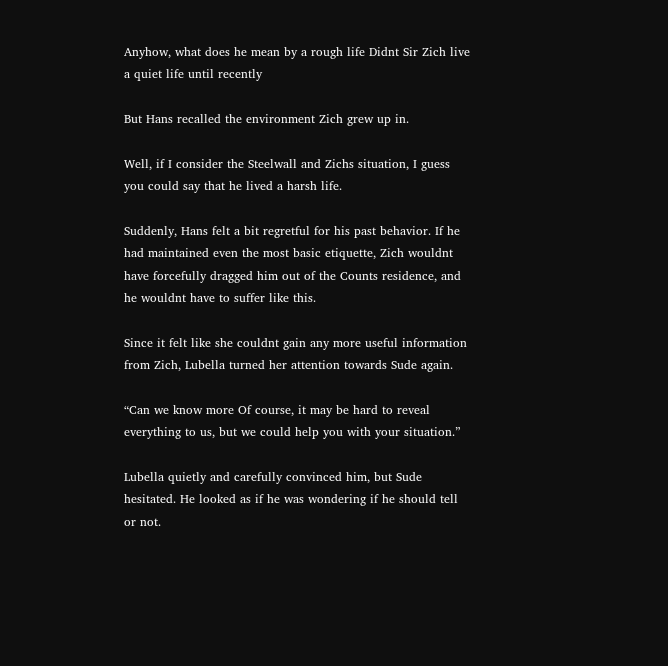Anyhow, what does he mean by a rough life Didnt Sir Zich live a quiet life until recently

But Hans recalled the environment Zich grew up in.

Well, if I consider the Steelwall and Zichs situation, I guess you could say that he lived a harsh life.

Suddenly, Hans felt a bit regretful for his past behavior. If he had maintained even the most basic etiquette, Zich wouldnt have forcefully dragged him out of the Counts residence, and he wouldnt have to suffer like this.

Since it felt like she couldnt gain any more useful information from Zich, Lubella turned her attention towards Sude again.

“Can we know more Of course, it may be hard to reveal everything to us, but we could help you with your situation.”

Lubella quietly and carefully convinced him, but Sude hesitated. He looked as if he was wondering if he should tell or not.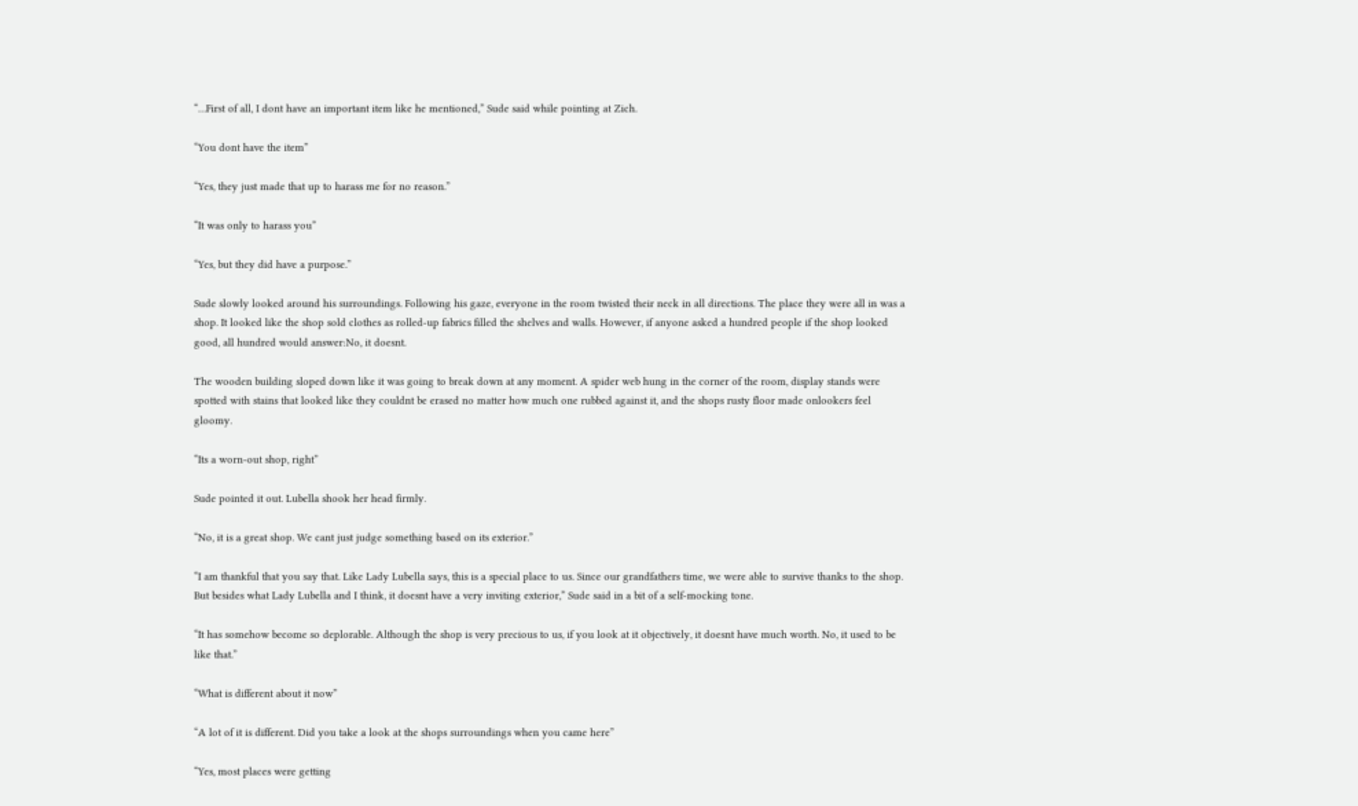“…First of all, I dont have an important item like he mentioned,” Sude said while pointing at Zich.

“You dont have the item”

“Yes, they just made that up to harass me for no reason.”

“It was only to harass you”

“Yes, but they did have a purpose.”

Sude slowly looked around his surroundings. Following his gaze, everyone in the room twisted their neck in all directions. The place they were all in was a shop. It looked like the shop sold clothes as rolled-up fabrics filled the shelves and walls. However, if anyone asked a hundred people if the shop looked good, all hundred would answer:No, it doesnt.

The wooden building sloped down like it was going to break down at any moment. A spider web hung in the corner of the room, display stands were spotted with stains that looked like they couldnt be erased no matter how much one rubbed against it, and the shops rusty floor made onlookers feel gloomy.

“Its a worn-out shop, right”

Sude pointed it out. Lubella shook her head firmly.

“No, it is a great shop. We cant just judge something based on its exterior.”

“I am thankful that you say that. Like Lady Lubella says, this is a special place to us. Since our grandfathers time, we were able to survive thanks to the shop. But besides what Lady Lubella and I think, it doesnt have a very inviting exterior,” Sude said in a bit of a self-mocking tone.

“It has somehow become so deplorable. Although the shop is very precious to us, if you look at it objectively, it doesnt have much worth. No, it used to be like that.”

“What is different about it now”

“A lot of it is different. Did you take a look at the shops surroundings when you came here”

“Yes, most places were getting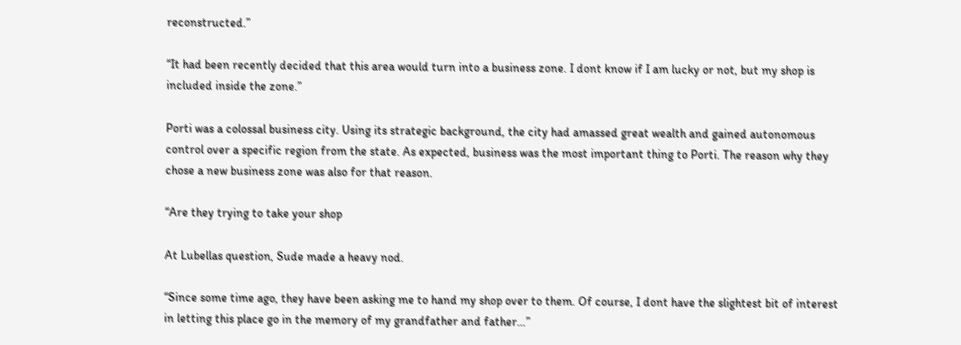reconstructed.”

“It had been recently decided that this area would turn into a business zone. I dont know if I am lucky or not, but my shop is included inside the zone.”

Porti was a colossal business city. Using its strategic background, the city had amassed great wealth and gained autonomous control over a specific region from the state. As expected, business was the most important thing to Porti. The reason why they chose a new business zone was also for that reason.

“Are they trying to take your shop

At Lubellas question, Sude made a heavy nod.

“Since some time ago, they have been asking me to hand my shop over to them. Of course, I dont have the slightest bit of interest in letting this place go in the memory of my grandfather and father…”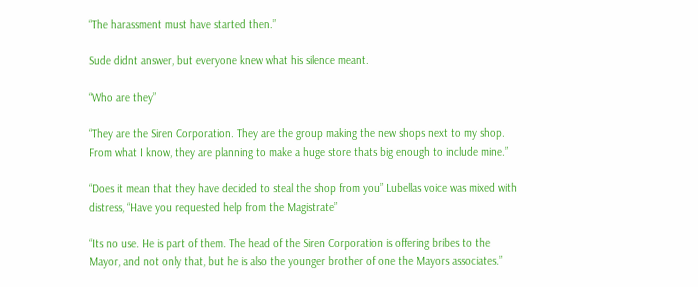“The harassment must have started then.”

Sude didnt answer, but everyone knew what his silence meant.

“Who are they”

“They are the Siren Corporation. They are the group making the new shops next to my shop. From what I know, they are planning to make a huge store thats big enough to include mine.”

“Does it mean that they have decided to steal the shop from you” Lubellas voice was mixed with distress, “Have you requested help from the Magistrate”

“Its no use. He is part of them. The head of the Siren Corporation is offering bribes to the Mayor, and not only that, but he is also the younger brother of one the Mayors associates.”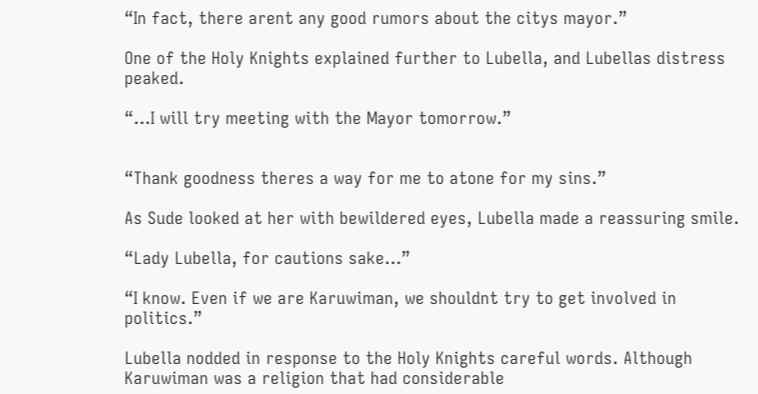“In fact, there arent any good rumors about the citys mayor.”

One of the Holy Knights explained further to Lubella, and Lubellas distress peaked.

“…I will try meeting with the Mayor tomorrow.”


“Thank goodness theres a way for me to atone for my sins.”

As Sude looked at her with bewildered eyes, Lubella made a reassuring smile.

“Lady Lubella, for cautions sake…”

“I know. Even if we are Karuwiman, we shouldnt try to get involved in politics.”

Lubella nodded in response to the Holy Knights careful words. Although Karuwiman was a religion that had considerable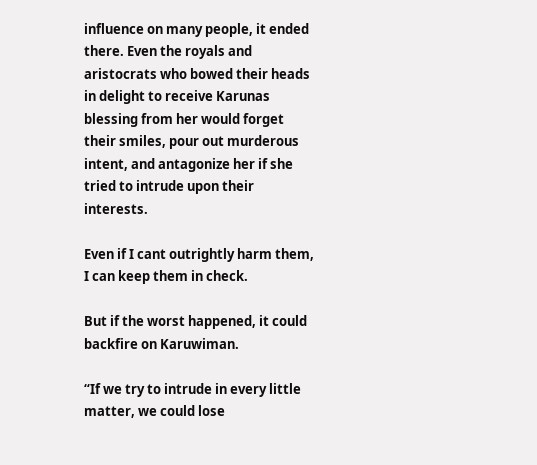influence on many people, it ended there. Even the royals and aristocrats who bowed their heads in delight to receive Karunas blessing from her would forget their smiles, pour out murderous intent, and antagonize her if she tried to intrude upon their interests.

Even if I cant outrightly harm them, I can keep them in check.

But if the worst happened, it could backfire on Karuwiman.

“If we try to intrude in every little matter, we could lose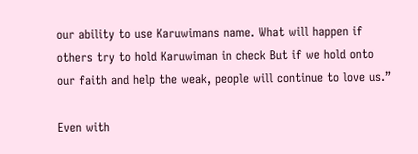our ability to use Karuwimans name. What will happen if others try to hold Karuwiman in check But if we hold onto our faith and help the weak, people will continue to love us.”

Even with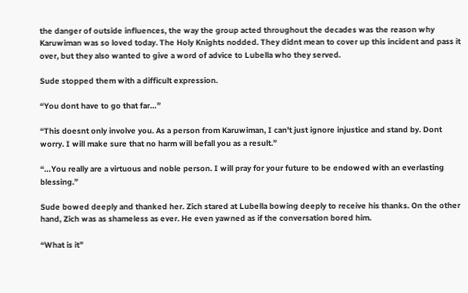the danger of outside influences, the way the group acted throughout the decades was the reason why Karuwiman was so loved today. The Holy Knights nodded. They didnt mean to cover up this incident and pass it over, but they also wanted to give a word of advice to Lubella who they served.

Sude stopped them with a difficult expression.

“You dont have to go that far…”

“This doesnt only involve you. As a person from Karuwiman, I can't just ignore injustice and stand by. Dont worry. I will make sure that no harm will befall you as a result.”

“…You really are a virtuous and noble person. I will pray for your future to be endowed with an everlasting blessing.”

Sude bowed deeply and thanked her. Zich stared at Lubella bowing deeply to receive his thanks. On the other hand, Zich was as shameless as ever. He even yawned as if the conversation bored him.

“What is it”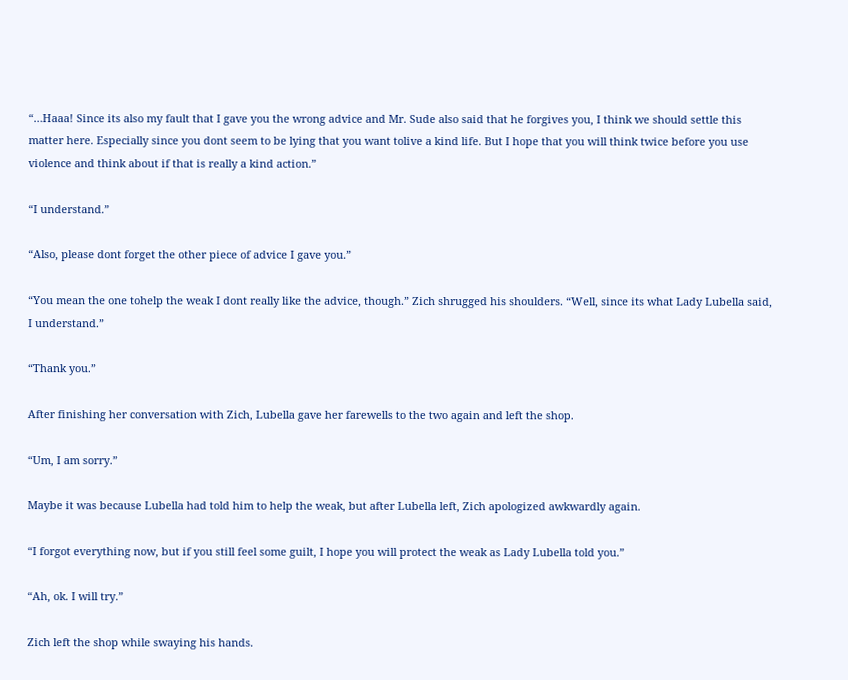“…Haaa! Since its also my fault that I gave you the wrong advice and Mr. Sude also said that he forgives you, I think we should settle this matter here. Especially since you dont seem to be lying that you want tolive a kind life. But I hope that you will think twice before you use violence and think about if that is really a kind action.”

“I understand.”

“Also, please dont forget the other piece of advice I gave you.”

“You mean the one tohelp the weak I dont really like the advice, though.” Zich shrugged his shoulders. “Well, since its what Lady Lubella said, I understand.”

“Thank you.”

After finishing her conversation with Zich, Lubella gave her farewells to the two again and left the shop.

“Um, I am sorry.”

Maybe it was because Lubella had told him to help the weak, but after Lubella left, Zich apologized awkwardly again.

“I forgot everything now, but if you still feel some guilt, I hope you will protect the weak as Lady Lubella told you.”

“Ah, ok. I will try.”

Zich left the shop while swaying his hands.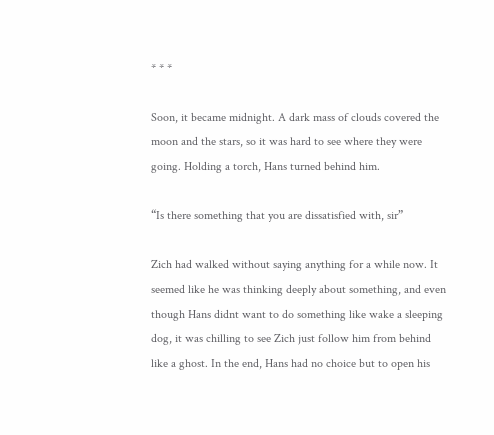* * *

Soon, it became midnight. A dark mass of clouds covered the moon and the stars, so it was hard to see where they were going. Holding a torch, Hans turned behind him.

“Is there something that you are dissatisfied with, sir”

Zich had walked without saying anything for a while now. It seemed like he was thinking deeply about something, and even though Hans didnt want to do something like wake a sleeping dog, it was chilling to see Zich just follow him from behind like a ghost. In the end, Hans had no choice but to open his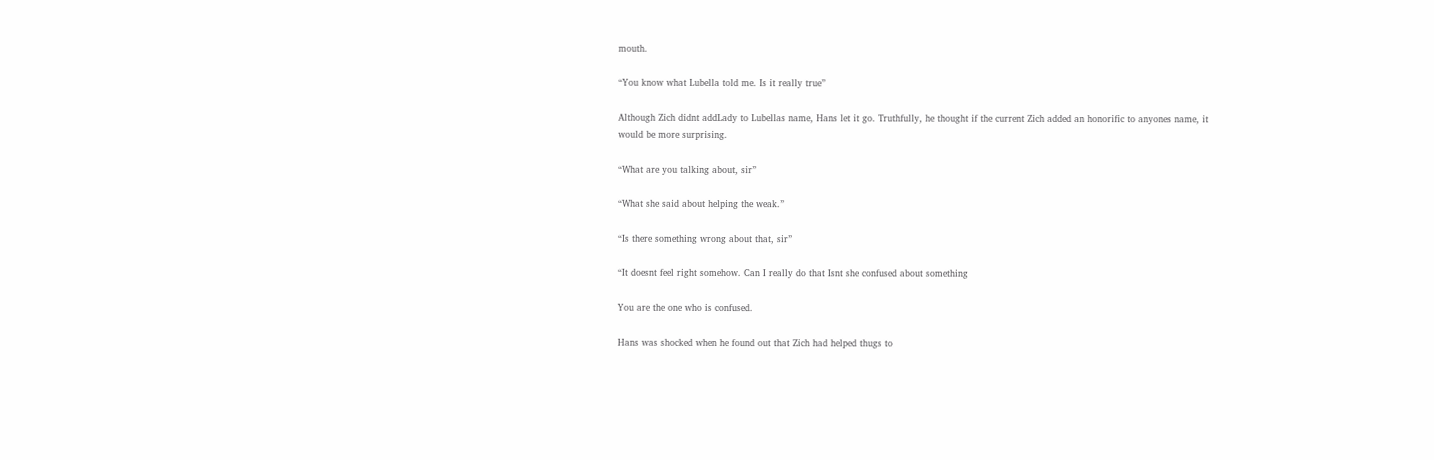mouth.

“You know what Lubella told me. Is it really true”

Although Zich didnt addLady to Lubellas name, Hans let it go. Truthfully, he thought if the current Zich added an honorific to anyones name, it would be more surprising.

“What are you talking about, sir”

“What she said about helping the weak.”

“Is there something wrong about that, sir”

“It doesnt feel right somehow. Can I really do that Isnt she confused about something

You are the one who is confused.

Hans was shocked when he found out that Zich had helped thugs to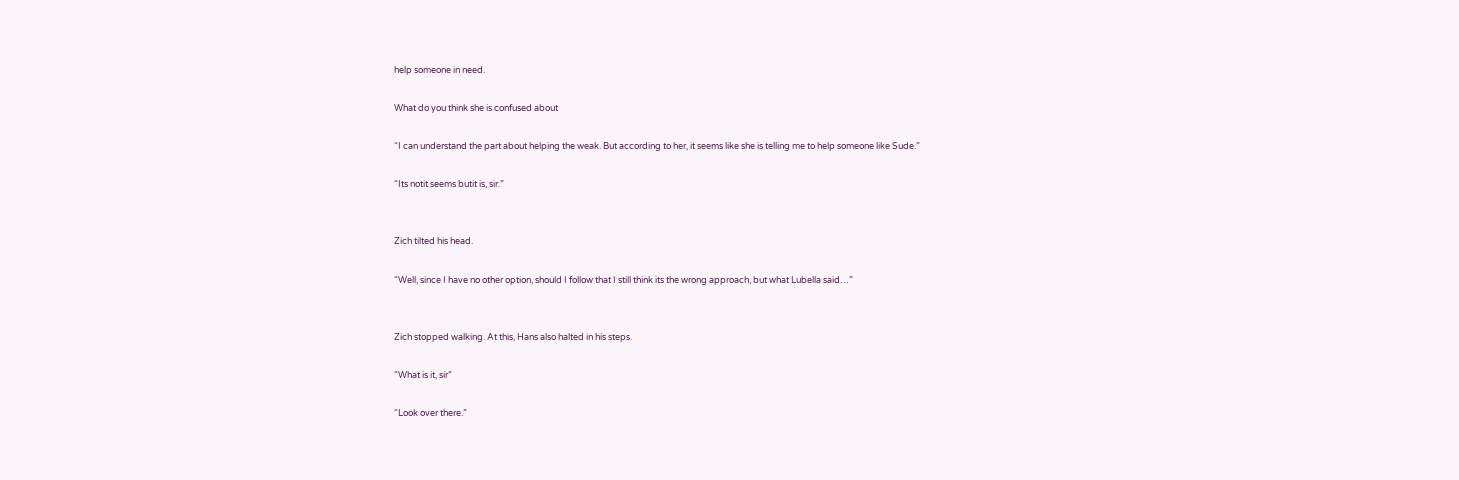help someone in need.

What do you think she is confused about

“I can understand the part about helping the weak. But according to her, it seems like she is telling me to help someone like Sude.”

“Its notit seems butit is, sir.”


Zich tilted his head.

“Well, since I have no other option, should I follow that I still think its the wrong approach, but what Lubella said…”


Zich stopped walking. At this, Hans also halted in his steps.

“What is it, sir”

“Look over there.”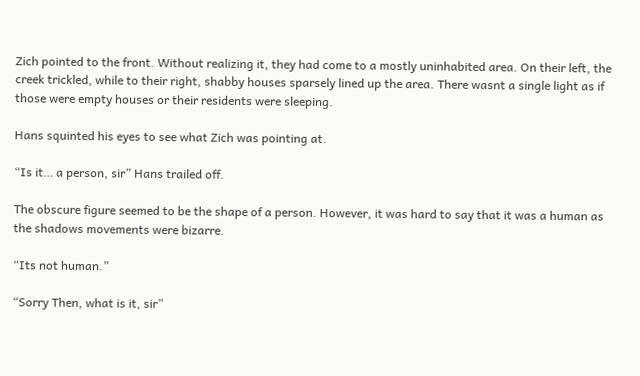Zich pointed to the front. Without realizing it, they had come to a mostly uninhabited area. On their left, the creek trickled, while to their right, shabby houses sparsely lined up the area. There wasnt a single light as if those were empty houses or their residents were sleeping.

Hans squinted his eyes to see what Zich was pointing at.

“Is it… a person, sir” Hans trailed off.

The obscure figure seemed to be the shape of a person. However, it was hard to say that it was a human as the shadows movements were bizarre.

“Its not human.”

“Sorry Then, what is it, sir”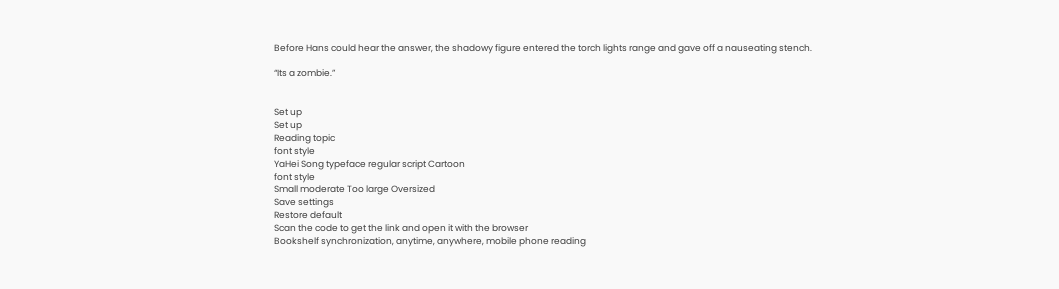Before Hans could hear the answer, the shadowy figure entered the torch lights range and gave off a nauseating stench.

“Its a zombie.”


Set up
Set up
Reading topic
font style
YaHei Song typeface regular script Cartoon
font style
Small moderate Too large Oversized
Save settings
Restore default
Scan the code to get the link and open it with the browser
Bookshelf synchronization, anytime, anywhere, mobile phone reading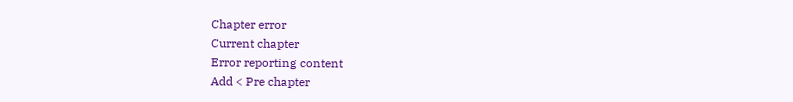Chapter error
Current chapter
Error reporting content
Add < Pre chapter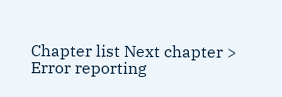Chapter list Next chapter > Error reporting